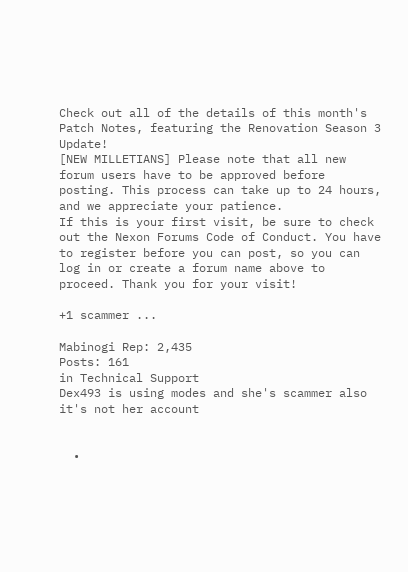Check out all of the details of this month's Patch Notes, featuring the Renovation Season 3 Update!
[NEW MILLETIANS] Please note that all new forum users have to be approved before posting. This process can take up to 24 hours, and we appreciate your patience.
If this is your first visit, be sure to check out the Nexon Forums Code of Conduct. You have to register before you can post, so you can log in or create a forum name above to proceed. Thank you for your visit!

+1 scammer ...

Mabinogi Rep: 2,435
Posts: 161
in Technical Support
Dex493 is using modes and she's scammer also it's not her account


  •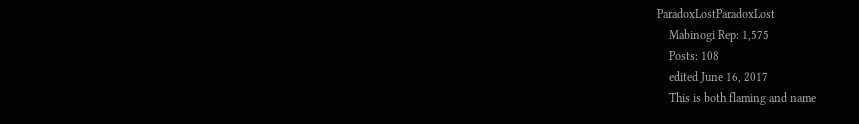ParadoxLostParadoxLost
    Mabinogi Rep: 1,575
    Posts: 108
    edited June 16, 2017
    This is both flaming and name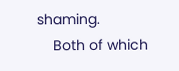shaming.
    Both of which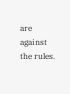are against the rules.